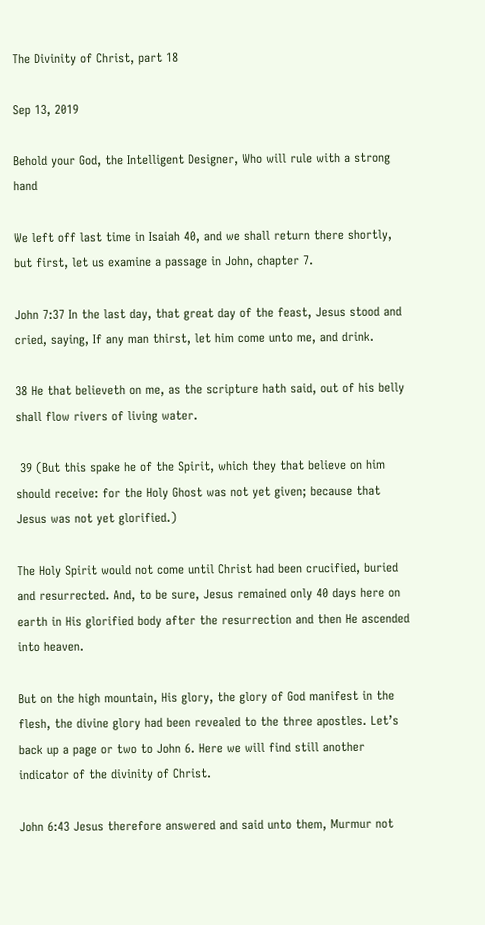The Divinity of Christ, part 18

Sep 13, 2019

Behold your God, the Intelligent Designer, Who will rule with a strong hand

We left off last time in Isaiah 40, and we shall return there shortly, but first, let us examine a passage in John, chapter 7.

John 7:37 In the last day, that great day of the feast, Jesus stood and cried, saying, If any man thirst, let him come unto me, and drink.

38 He that believeth on me, as the scripture hath said, out of his belly shall flow rivers of living water.

 39 (But this spake he of the Spirit, which they that believe on him should receive: for the Holy Ghost was not yet given; because that Jesus was not yet glorified.)

The Holy Spirit would not come until Christ had been crucified, buried and resurrected. And, to be sure, Jesus remained only 40 days here on earth in His glorified body after the resurrection and then He ascended into heaven.

But on the high mountain, His glory, the glory of God manifest in the flesh, the divine glory had been revealed to the three apostles. Let’s back up a page or two to John 6. Here we will find still another indicator of the divinity of Christ.

John 6:43 Jesus therefore answered and said unto them, Murmur not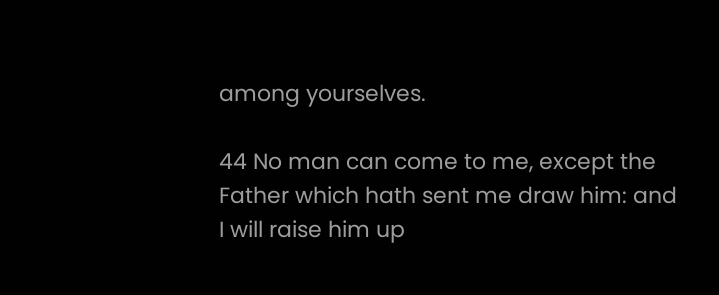among yourselves.

44 No man can come to me, except the Father which hath sent me draw him: and I will raise him up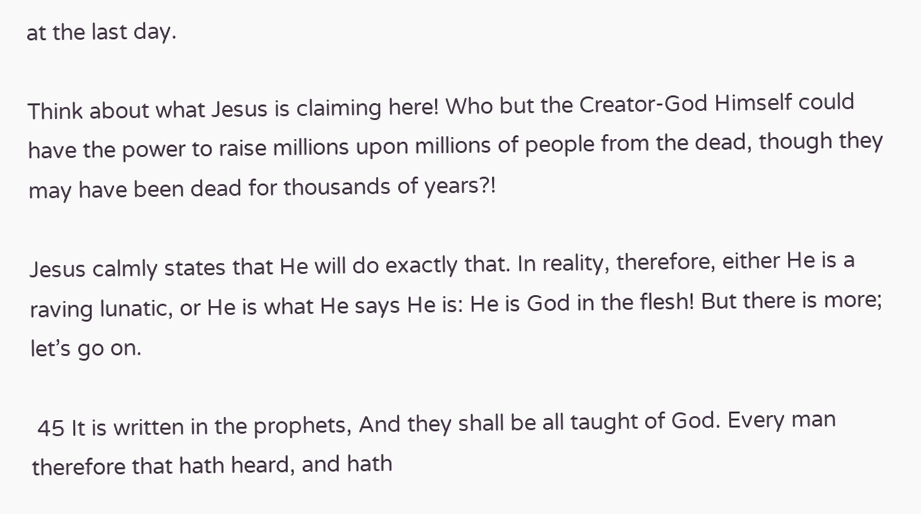at the last day.

Think about what Jesus is claiming here! Who but the Creator-God Himself could have the power to raise millions upon millions of people from the dead, though they may have been dead for thousands of years?!

Jesus calmly states that He will do exactly that. In reality, therefore, either He is a raving lunatic, or He is what He says He is: He is God in the flesh! But there is more; let’s go on.

 45 It is written in the prophets, And they shall be all taught of God. Every man therefore that hath heard, and hath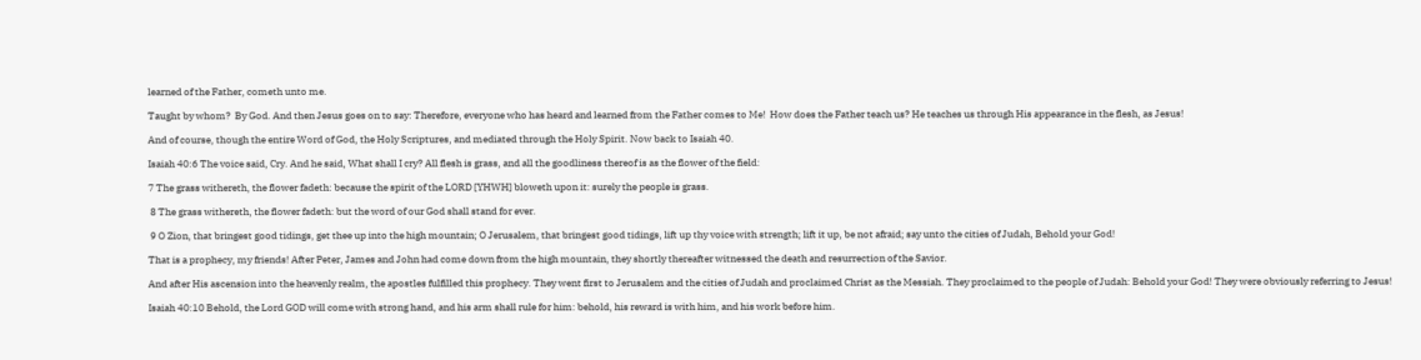learned of the Father, cometh unto me.

Taught by whom?  By God. And then Jesus goes on to say: Therefore, everyone who has heard and learned from the Father comes to Me!  How does the Father teach us? He teaches us through His appearance in the flesh, as Jesus!

And of course, though the entire Word of God, the Holy Scriptures, and mediated through the Holy Spirit. Now back to Isaiah 40.

Isaiah 40:6 The voice said, Cry. And he said, What shall I cry? All flesh is grass, and all the goodliness thereof is as the flower of the field:

7 The grass withereth, the flower fadeth: because the spirit of the LORD [YHWH] bloweth upon it: surely the people is grass.

 8 The grass withereth, the flower fadeth: but the word of our God shall stand for ever.

 9 O Zion, that bringest good tidings, get thee up into the high mountain; O Jerusalem, that bringest good tidings, lift up thy voice with strength; lift it up, be not afraid; say unto the cities of Judah, Behold your God!

That is a prophecy, my friends! After Peter, James and John had come down from the high mountain, they shortly thereafter witnessed the death and resurrection of the Savior.

And after His ascension into the heavenly realm, the apostles fulfilled this prophecy. They went first to Jerusalem and the cities of Judah and proclaimed Christ as the Messiah. They proclaimed to the people of Judah: Behold your God! They were obviously referring to Jesus!

Isaiah 40:10 Behold, the Lord GOD will come with strong hand, and his arm shall rule for him: behold, his reward is with him, and his work before him.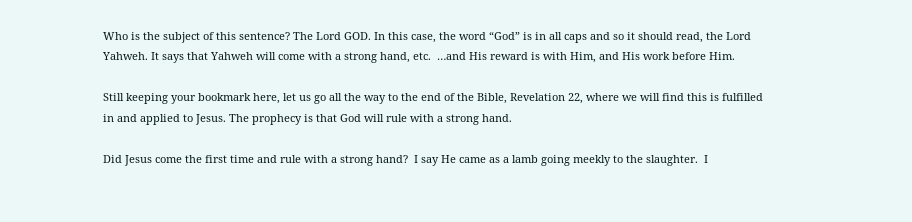Who is the subject of this sentence? The Lord GOD. In this case, the word “God” is in all caps and so it should read, the Lord Yahweh. It says that Yahweh will come with a strong hand, etc.  …and His reward is with Him, and His work before Him.

Still keeping your bookmark here, let us go all the way to the end of the Bible, Revelation 22, where we will find this is fulfilled in and applied to Jesus. The prophecy is that God will rule with a strong hand.

Did Jesus come the first time and rule with a strong hand?  I say He came as a lamb going meekly to the slaughter.  I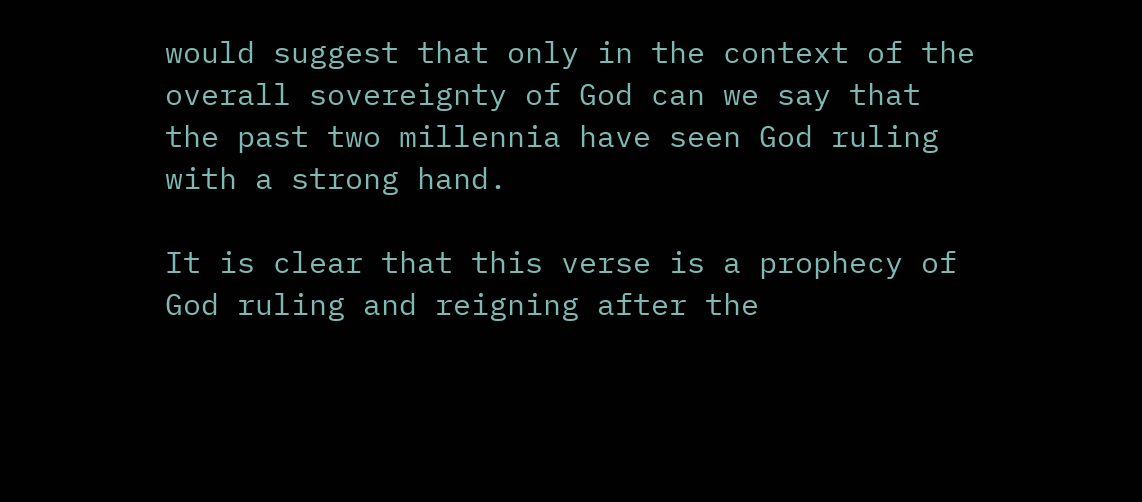would suggest that only in the context of the overall sovereignty of God can we say that the past two millennia have seen God ruling with a strong hand.

It is clear that this verse is a prophecy of God ruling and reigning after the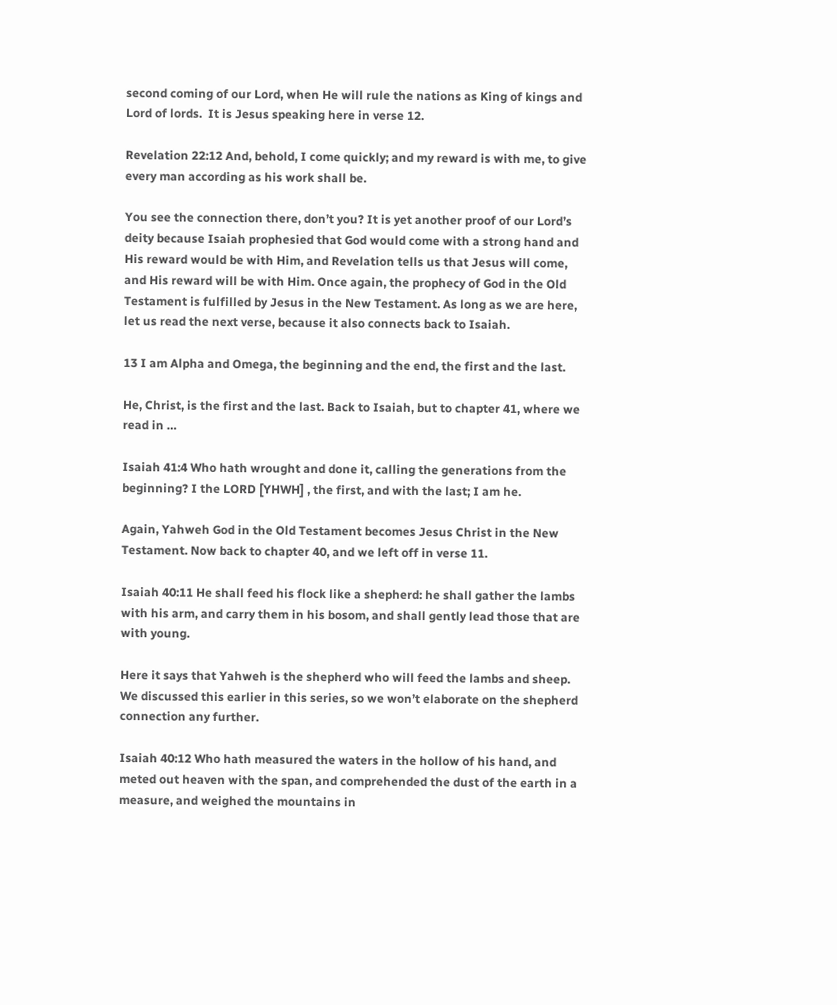second coming of our Lord, when He will rule the nations as King of kings and Lord of lords.  It is Jesus speaking here in verse 12.

Revelation 22:12 And, behold, I come quickly; and my reward is with me, to give every man according as his work shall be.

You see the connection there, don’t you? It is yet another proof of our Lord’s deity because Isaiah prophesied that God would come with a strong hand and His reward would be with Him, and Revelation tells us that Jesus will come, and His reward will be with Him. Once again, the prophecy of God in the Old Testament is fulfilled by Jesus in the New Testament. As long as we are here, let us read the next verse, because it also connects back to Isaiah.

13 I am Alpha and Omega, the beginning and the end, the first and the last.

He, Christ, is the first and the last. Back to Isaiah, but to chapter 41, where we read in …

Isaiah 41:4 Who hath wrought and done it, calling the generations from the beginning? I the LORD [YHWH] , the first, and with the last; I am he.

Again, Yahweh God in the Old Testament becomes Jesus Christ in the New Testament. Now back to chapter 40, and we left off in verse 11.

Isaiah 40:11 He shall feed his flock like a shepherd: he shall gather the lambs with his arm, and carry them in his bosom, and shall gently lead those that are with young.

Here it says that Yahweh is the shepherd who will feed the lambs and sheep. We discussed this earlier in this series, so we won’t elaborate on the shepherd connection any further.

Isaiah 40:12 Who hath measured the waters in the hollow of his hand, and meted out heaven with the span, and comprehended the dust of the earth in a measure, and weighed the mountains in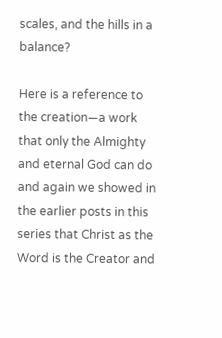scales, and the hills in a balance?

Here is a reference to the creation—a work that only the Almighty and eternal God can do and again we showed in the earlier posts in this series that Christ as the Word is the Creator and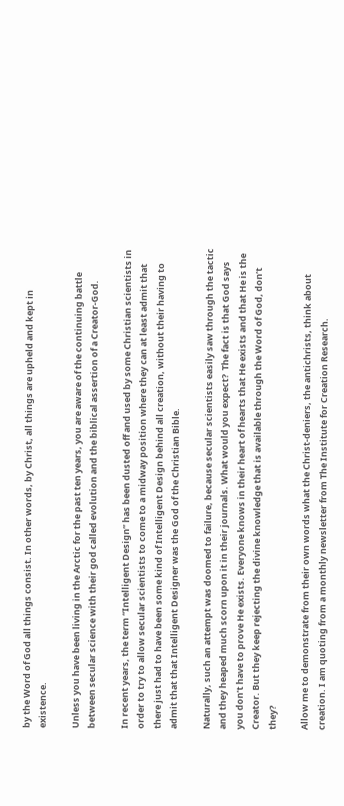by the Word of God all things consist. In other words, by Christ, all things are upheld and kept in existence.

Unless you have been living in the Arctic for the past ten years, you are aware of the continuing battle between secular science with their god called evolution and the biblical assertion of a Creator-God.

In recent years, the term “Intelligent Design” has been dusted off and used by some Christian scientists in order to try to allow secular scientists to come to a midway position where they can at least admit that there just had to have been some kind of Intelligent Design behind all creation, without their having to admit that that Intelligent Designer was the God of the Christian Bible.

Naturally, such an attempt was doomed to failure, because secular scientists easily saw through the tactic and they heaped much scorn upon it in their journals. What would you expect?  The fact is that God says you don’t have to prove He exists. Everyone knows in their heart of hearts that He exists and that He is the Creator. But they keep rejecting the divine knowledge that is available through the Word of God, don’t they?

Allow me to demonstrate from their own words what the Christ-deniers, the antichrists, think about creation. I am quoting from a monthly newsletter from The Institute for Creation Research.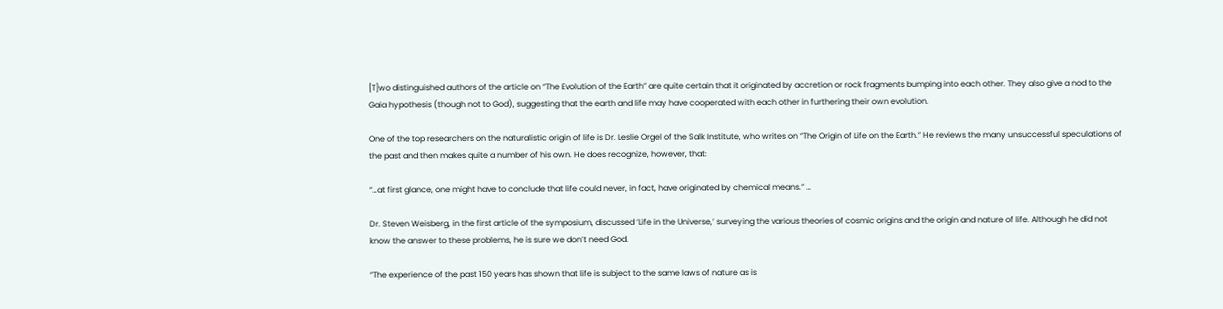[T]wo distinguished authors of the article on “The Evolution of the Earth” are quite certain that it originated by accretion or rock fragments bumping into each other. They also give a nod to the Gaia hypothesis (though not to God), suggesting that the earth and life may have cooperated with each other in furthering their own evolution.

One of the top researchers on the naturalistic origin of life is Dr. Leslie Orgel of the Salk Institute, who writes on “The Origin of Life on the Earth.” He reviews the many unsuccessful speculations of the past and then makes quite a number of his own. He does recognize, however, that:

“…at first glance, one might have to conclude that life could never, in fact, have originated by chemical means.” …

Dr. Steven Weisberg, in the first article of the symposium, discussed ‘Life in the Universe,’ surveying the various theories of cosmic origins and the origin and nature of life. Although he did not know the answer to these problems, he is sure we don’t need God.

“The experience of the past 150 years has shown that life is subject to the same laws of nature as is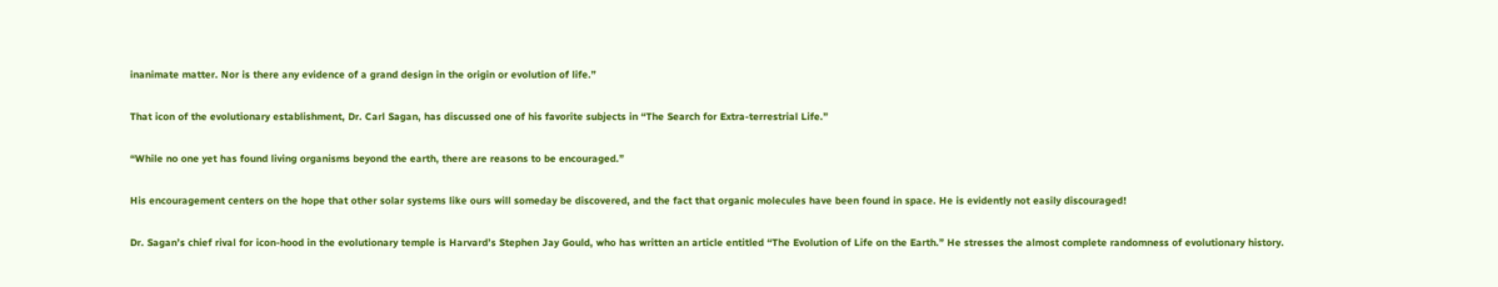inanimate matter. Nor is there any evidence of a grand design in the origin or evolution of life.”

That icon of the evolutionary establishment, Dr. Carl Sagan, has discussed one of his favorite subjects in “The Search for Extra-terrestrial Life.”

“While no one yet has found living organisms beyond the earth, there are reasons to be encouraged.”

His encouragement centers on the hope that other solar systems like ours will someday be discovered, and the fact that organic molecules have been found in space. He is evidently not easily discouraged!

Dr. Sagan’s chief rival for icon-hood in the evolutionary temple is Harvard’s Stephen Jay Gould, who has written an article entitled “The Evolution of Life on the Earth.” He stresses the almost complete randomness of evolutionary history.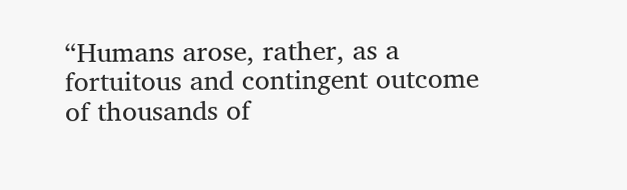“Humans arose, rather, as a fortuitous and contingent outcome of thousands of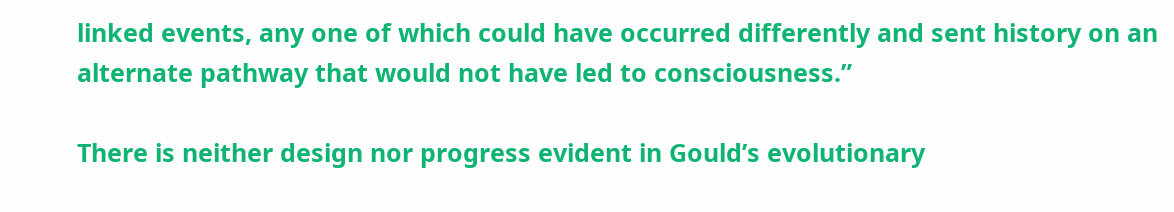linked events, any one of which could have occurred differently and sent history on an alternate pathway that would not have led to consciousness.”

There is neither design nor progress evident in Gould’s evolutionary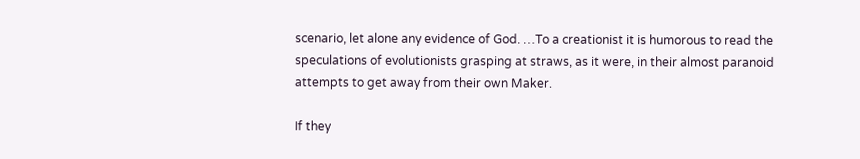scenario, let alone any evidence of God. …To a creationist it is humorous to read the speculations of evolutionists grasping at straws, as it were, in their almost paranoid attempts to get away from their own Maker.

If they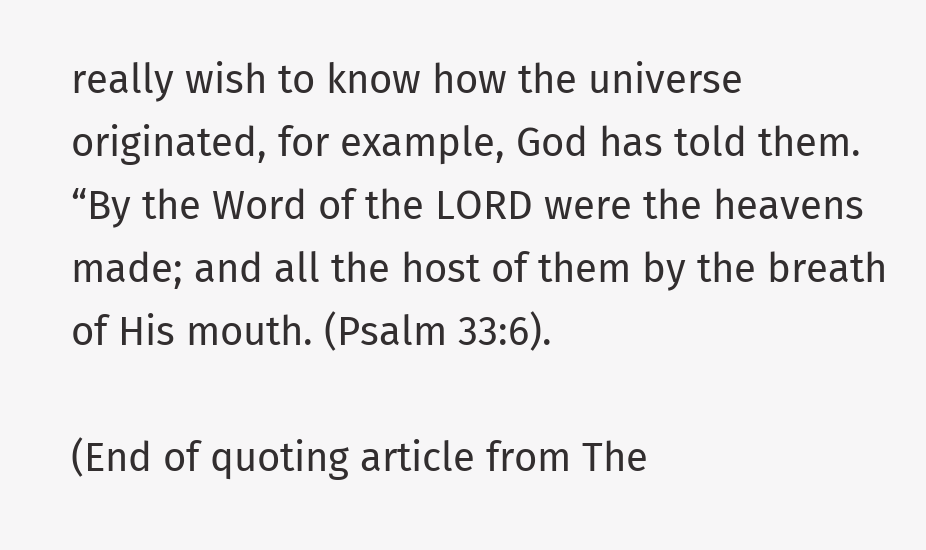really wish to know how the universe originated, for example, God has told them. “By the Word of the LORD were the heavens made; and all the host of them by the breath of His mouth. (Psalm 33:6).

(End of quoting article from The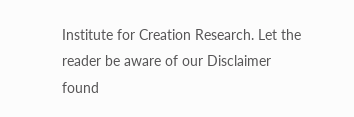Institute for Creation Research. Let the reader be aware of our Disclaimer found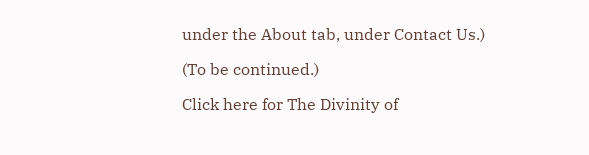under the About tab, under Contact Us.)

(To be continued.)

Click here for The Divinity of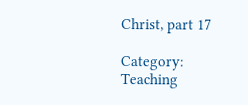Christ, part 17

Category: Teaching